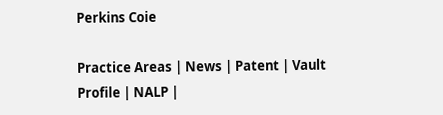Perkins Coie

Practice Areas | News | Patent | Vault Profile | NALP |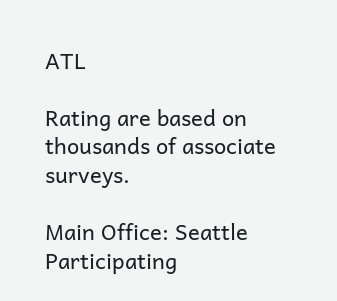ATL

Rating are based on thousands of associate surveys.

Main Office: Seattle
Participating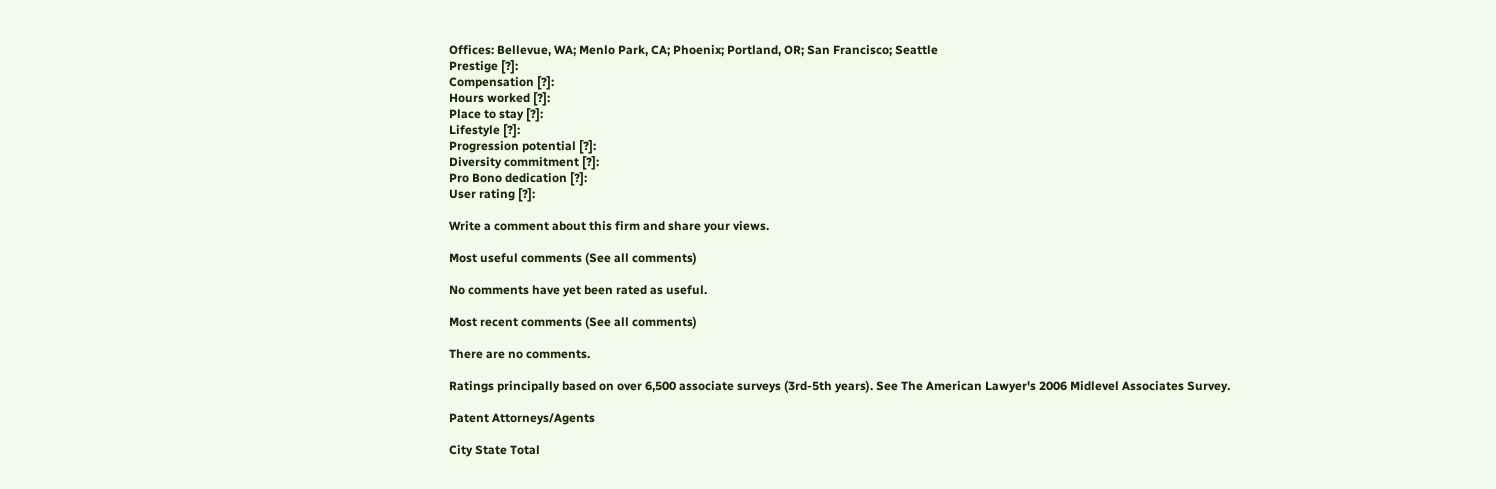Offices: Bellevue, WA; Menlo Park, CA; Phoenix; Portland, OR; San Francisco; Seattle
Prestige [?]:
Compensation [?]:
Hours worked [?]:
Place to stay [?]:
Lifestyle [?]:
Progression potential [?]:
Diversity commitment [?]:
Pro Bono dedication [?]:
User rating [?]:

Write a comment about this firm and share your views.

Most useful comments (See all comments)

No comments have yet been rated as useful.

Most recent comments (See all comments)

There are no comments.

Ratings principally based on over 6,500 associate surveys (3rd-5th years). See The American Lawyer's 2006 Midlevel Associates Survey.

Patent Attorneys/Agents

City State Total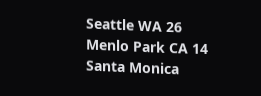Seattle WA 26
Menlo Park CA 14
Santa Monica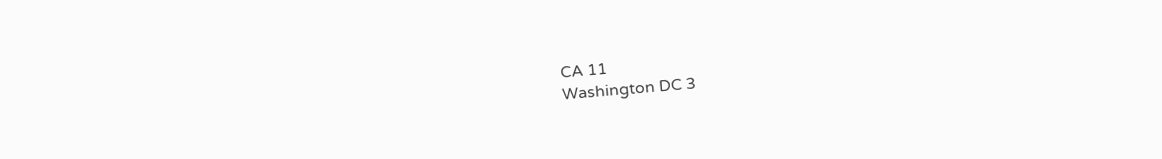CA 11
Washington DC 3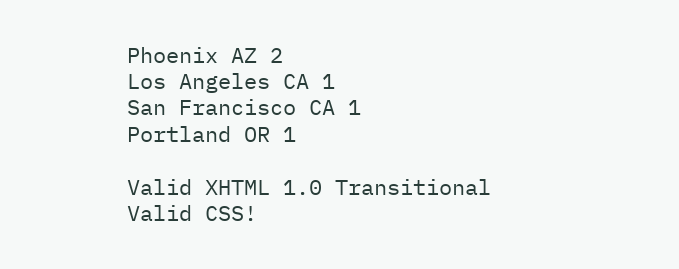Phoenix AZ 2
Los Angeles CA 1
San Francisco CA 1
Portland OR 1

Valid XHTML 1.0 Transitional
Valid CSS!